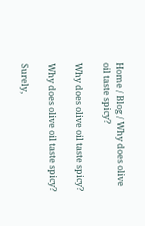Home / Blog / Why does olive oil taste spicy?

Why does olive oil taste spicy?

Why does olive oil taste spicy?

Surely,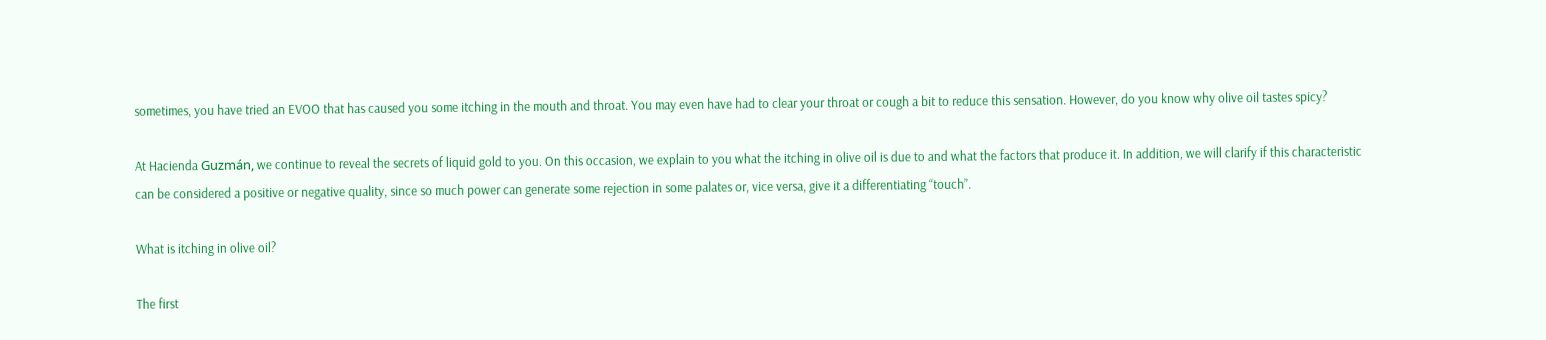sometimes, you have tried an EVOO that has caused you some itching in the mouth and throat. You may even have had to clear your throat or cough a bit to reduce this sensation. However, do you know why olive oil tastes spicy?

At Hacienda Guzmán, we continue to reveal the secrets of liquid gold to you. On this occasion, we explain to you what the itching in olive oil is due to and what the factors that produce it. In addition, we will clarify if this characteristic can be considered a positive or negative quality, since so much power can generate some rejection in some palates or, vice versa, give it a differentiating “touch”.

What is itching in olive oil?

The first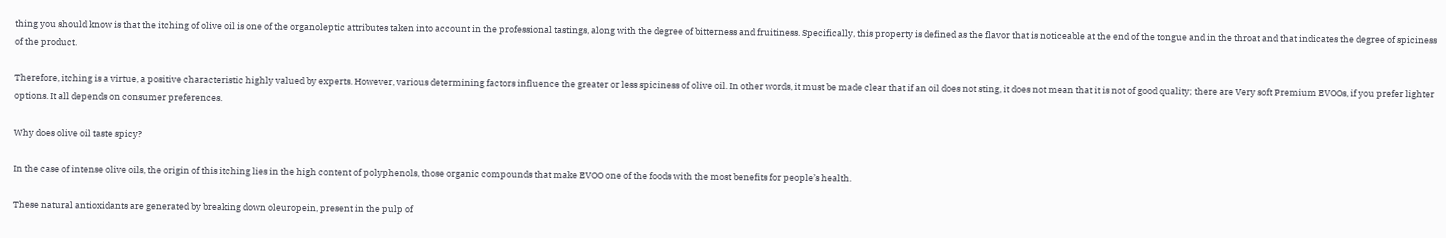thing you should know is that the itching of olive oil is one of the organoleptic attributes taken into account in the professional tastings, along with the degree of bitterness and fruitiness. Specifically, this property is defined as the flavor that is noticeable at the end of the tongue and in the throat and that indicates the degree of spiciness of the product.

Therefore, itching is a virtue, a positive characteristic highly valued by experts. However, various determining factors influence the greater or less spiciness of olive oil. In other words, it must be made clear that if an oil does not sting, it does not mean that it is not of good quality; there are Very soft Premium EVOOs, if you prefer lighter options. It all depends on consumer preferences.

Why does olive oil taste spicy?

In the case of intense olive oils, the origin of this itching lies in the high content of polyphenols, those organic compounds that make EVOO one of the foods with the most benefits for people’s health.

These natural antioxidants are generated by breaking down oleuropein, present in the pulp of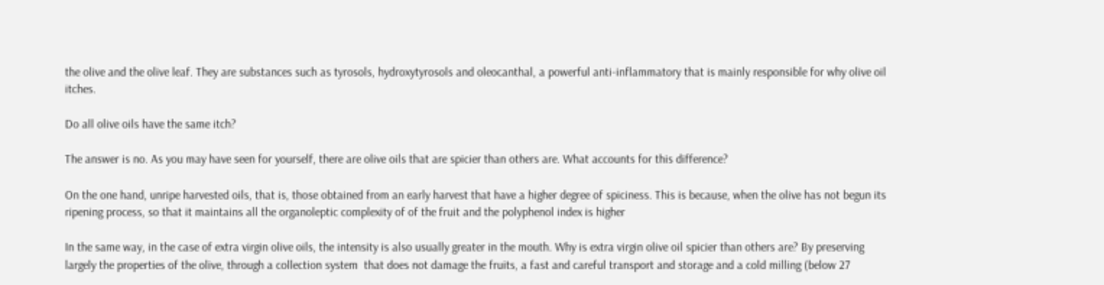the olive and the olive leaf. They are substances such as tyrosols, hydroxytyrosols and oleocanthal, a powerful anti-inflammatory that is mainly responsible for why olive oil itches.

Do all olive oils have the same itch?

The answer is no. As you may have seen for yourself, there are olive oils that are spicier than others are. What accounts for this difference?

On the one hand, unripe harvested oils, that is, those obtained from an early harvest that have a higher degree of spiciness. This is because, when the olive has not begun its ripening process, so that it maintains all the organoleptic complexity of of the fruit and the polyphenol index is higher

In the same way, in the case of extra virgin olive oils, the intensity is also usually greater in the mouth. Why is extra virgin olive oil spicier than others are? By preserving largely the properties of the olive, through a collection system  that does not damage the fruits, a fast and careful transport and storage and a cold milling (below 27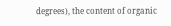degrees), the content of organic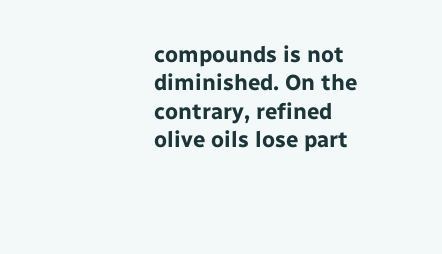compounds is not diminished. On the contrary, refined olive oils lose part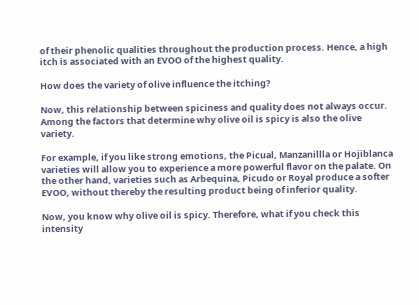of their phenolic qualities throughout the production process. Hence, a high itch is associated with an EVOO of the highest quality.

How does the variety of olive influence the itching?

Now, this relationship between spiciness and quality does not always occur. Among the factors that determine why olive oil is spicy is also the olive variety.

For example, if you like strong emotions, the Picual, Manzanillla or Hojiblanca varieties will allow you to experience a more powerful flavor on the palate. On the other hand, varieties such as Arbequina, Picudo or Royal produce a softer EVOO, without thereby the resulting product being of inferior quality.

Now, you know why olive oil is spicy. Therefore, what if you check this intensity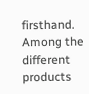firsthand. Among the different products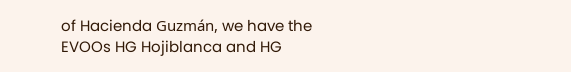of Hacienda Guzmán, we have the EVOOs HG Hojiblanca and HG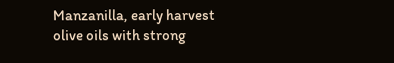Manzanilla, early harvest olive oils with strong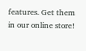features. Get them in our online store!